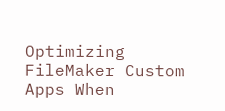Optimizing FileMaker Custom Apps When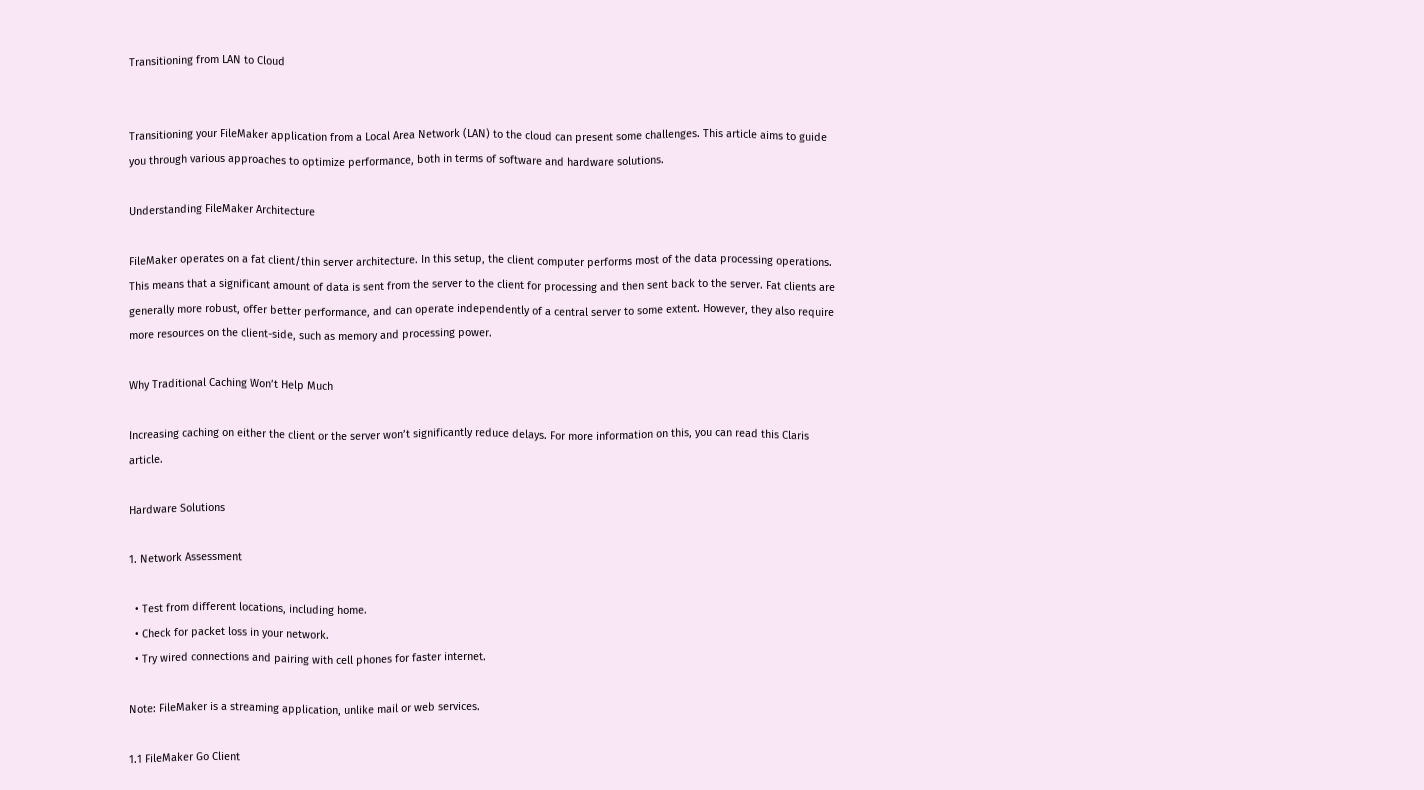Transitioning from LAN to Cloud


Transitioning your FileMaker application from a Local Area Network (LAN) to the cloud can present some challenges. This article aims to guide you through various approaches to optimize performance, both in terms of software and hardware solutions.

Understanding FileMaker Architecture

FileMaker operates on a fat client/thin server architecture. In this setup, the client computer performs most of the data processing operations. This means that a significant amount of data is sent from the server to the client for processing and then sent back to the server. Fat clients are generally more robust, offer better performance, and can operate independently of a central server to some extent. However, they also require more resources on the client-side, such as memory and processing power.

Why Traditional Caching Won’t Help Much

Increasing caching on either the client or the server won’t significantly reduce delays. For more information on this, you can read this Claris article.

Hardware Solutions

1. Network Assessment

  • Test from different locations, including home.
  • Check for packet loss in your network.
  • Try wired connections and pairing with cell phones for faster internet.

Note: FileMaker is a streaming application, unlike mail or web services.

1.1 FileMaker Go Client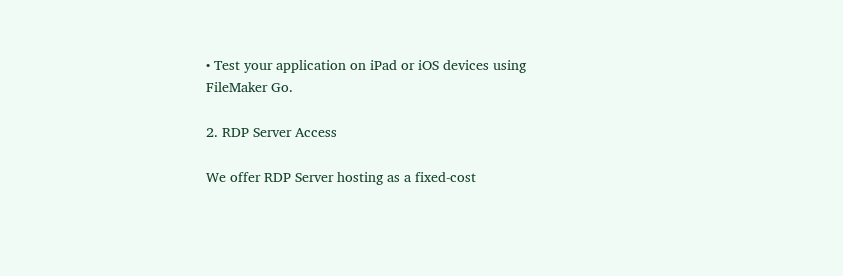• Test your application on iPad or iOS devices using FileMaker Go.

2. RDP Server Access

We offer RDP Server hosting as a fixed-cost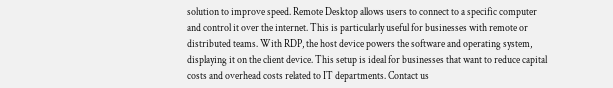solution to improve speed. Remote Desktop allows users to connect to a specific computer and control it over the internet. This is particularly useful for businesses with remote or distributed teams. With RDP, the host device powers the software and operating system, displaying it on the client device. This setup is ideal for businesses that want to reduce capital costs and overhead costs related to IT departments. Contact us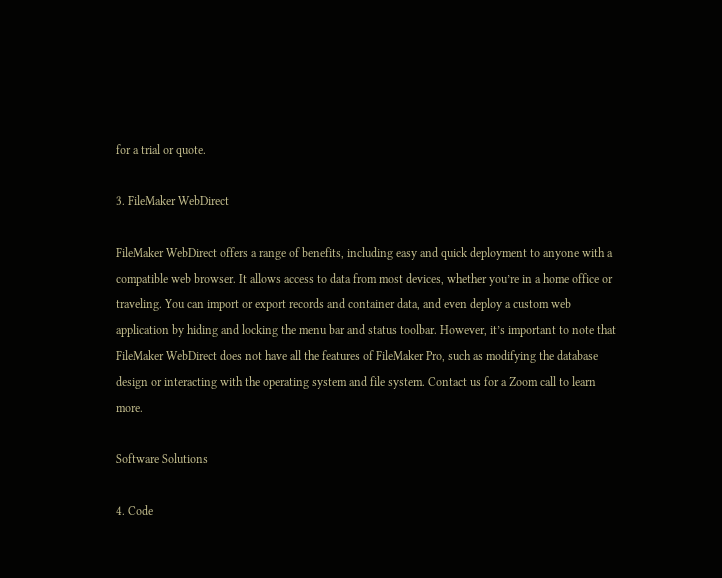for a trial or quote.

3. FileMaker WebDirect

FileMaker WebDirect offers a range of benefits, including easy and quick deployment to anyone with a compatible web browser. It allows access to data from most devices, whether you’re in a home office or traveling. You can import or export records and container data, and even deploy a custom web application by hiding and locking the menu bar and status toolbar. However, it’s important to note that FileMaker WebDirect does not have all the features of FileMaker Pro, such as modifying the database design or interacting with the operating system and file system. Contact us for a Zoom call to learn more.

Software Solutions

4. Code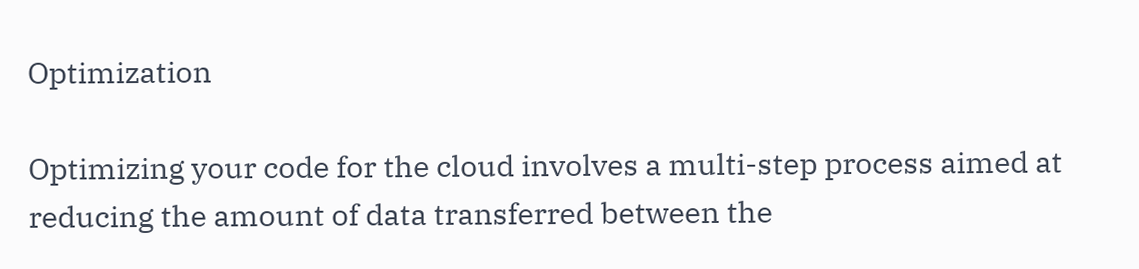Optimization

Optimizing your code for the cloud involves a multi-step process aimed at reducing the amount of data transferred between the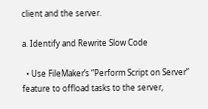client and the server.

a. Identify and Rewrite Slow Code

  • Use FileMaker’s “Perform Script on Server” feature to offload tasks to the server,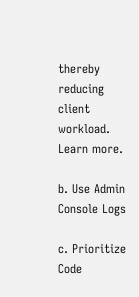thereby reducing client workload. Learn more.

b. Use Admin Console Logs

c. Prioritize Code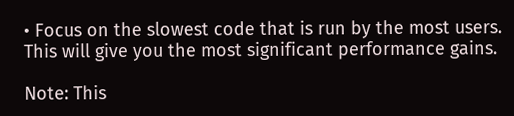• Focus on the slowest code that is run by the most users. This will give you the most significant performance gains.

Note: This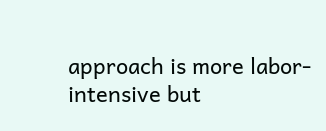approach is more labor-intensive but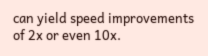can yield speed improvements of 2x or even 10x.